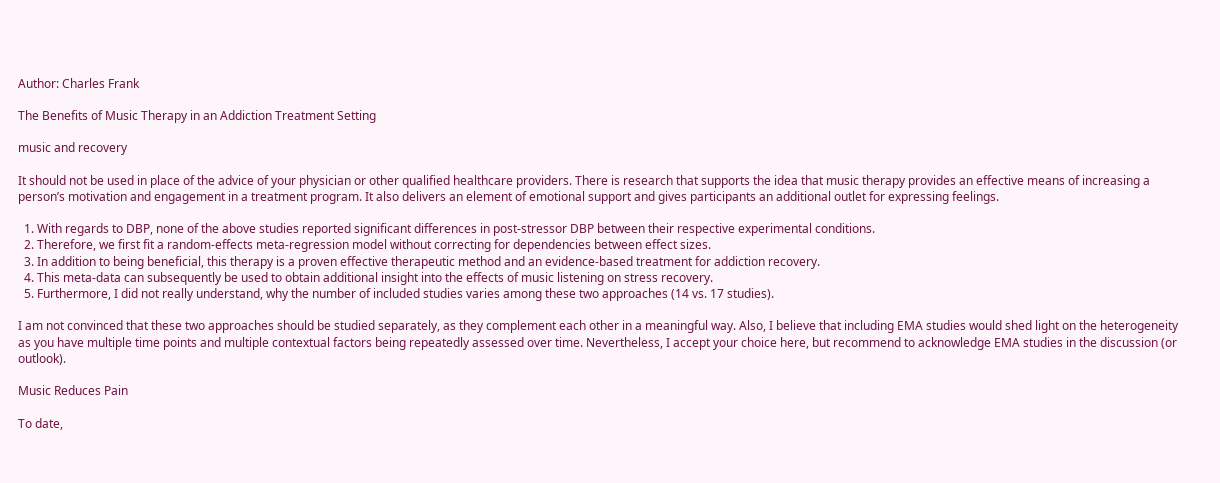Author: Charles Frank

The Benefits of Music Therapy in an Addiction Treatment Setting

music and recovery

It should not be used in place of the advice of your physician or other qualified healthcare providers. There is research that supports the idea that music therapy provides an effective means of increasing a person’s motivation and engagement in a treatment program. It also delivers an element of emotional support and gives participants an additional outlet for expressing feelings.

  1. With regards to DBP, none of the above studies reported significant differences in post-stressor DBP between their respective experimental conditions.
  2. Therefore, we first fit a random-effects meta-regression model without correcting for dependencies between effect sizes.
  3. In addition to being beneficial, this therapy is a proven effective therapeutic method and an evidence-based treatment for addiction recovery.
  4. This meta-data can subsequently be used to obtain additional insight into the effects of music listening on stress recovery.
  5. Furthermore, I did not really understand, why the number of included studies varies among these two approaches (14 vs. 17 studies).

I am not convinced that these two approaches should be studied separately, as they complement each other in a meaningful way. Also, I believe that including EMA studies would shed light on the heterogeneity as you have multiple time points and multiple contextual factors being repeatedly assessed over time. Nevertheless, I accept your choice here, but recommend to acknowledge EMA studies in the discussion (or outlook).

Music Reduces Pain

To date,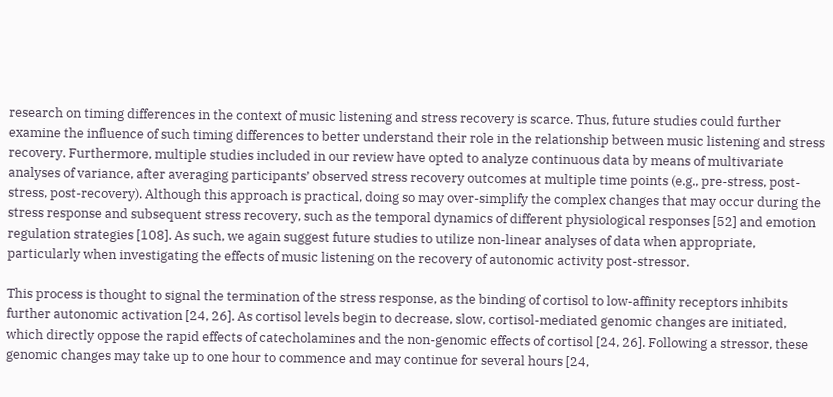research on timing differences in the context of music listening and stress recovery is scarce. Thus, future studies could further examine the influence of such timing differences to better understand their role in the relationship between music listening and stress recovery. Furthermore, multiple studies included in our review have opted to analyze continuous data by means of multivariate analyses of variance, after averaging participants’ observed stress recovery outcomes at multiple time points (e.g., pre-stress, post-stress, post-recovery). Although this approach is practical, doing so may over-simplify the complex changes that may occur during the stress response and subsequent stress recovery, such as the temporal dynamics of different physiological responses [52] and emotion regulation strategies [108]. As such, we again suggest future studies to utilize non-linear analyses of data when appropriate, particularly when investigating the effects of music listening on the recovery of autonomic activity post-stressor.

This process is thought to signal the termination of the stress response, as the binding of cortisol to low-affinity receptors inhibits further autonomic activation [24, 26]. As cortisol levels begin to decrease, slow, cortisol-mediated genomic changes are initiated, which directly oppose the rapid effects of catecholamines and the non-genomic effects of cortisol [24, 26]. Following a stressor, these genomic changes may take up to one hour to commence and may continue for several hours [24,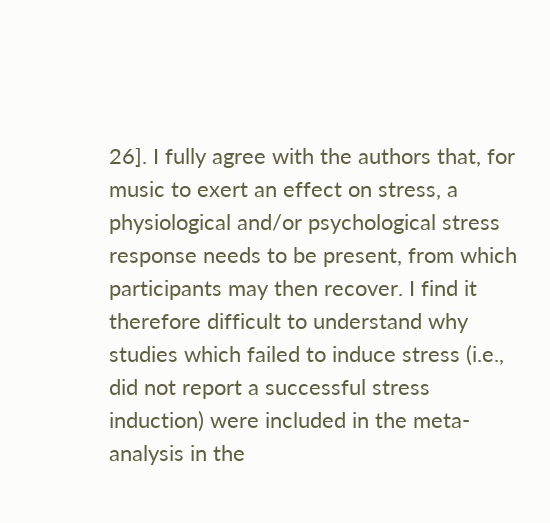26]. I fully agree with the authors that, for music to exert an effect on stress, a physiological and/or psychological stress response needs to be present, from which participants may then recover. I find it therefore difficult to understand why studies which failed to induce stress (i.e., did not report a successful stress induction) were included in the meta-analysis in the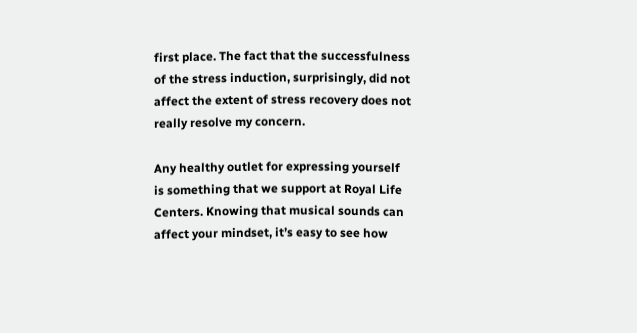first place. The fact that the successfulness of the stress induction, surprisingly, did not affect the extent of stress recovery does not really resolve my concern.

Any healthy outlet for expressing yourself is something that we support at Royal Life Centers. Knowing that musical sounds can affect your mindset, it’s easy to see how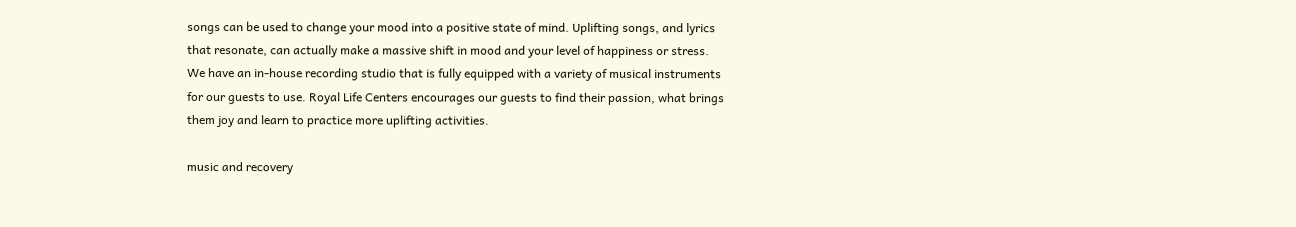songs can be used to change your mood into a positive state of mind. Uplifting songs, and lyrics that resonate, can actually make a massive shift in mood and your level of happiness or stress. We have an in-house recording studio that is fully equipped with a variety of musical instruments for our guests to use. Royal Life Centers encourages our guests to find their passion, what brings them joy and learn to practice more uplifting activities.

music and recovery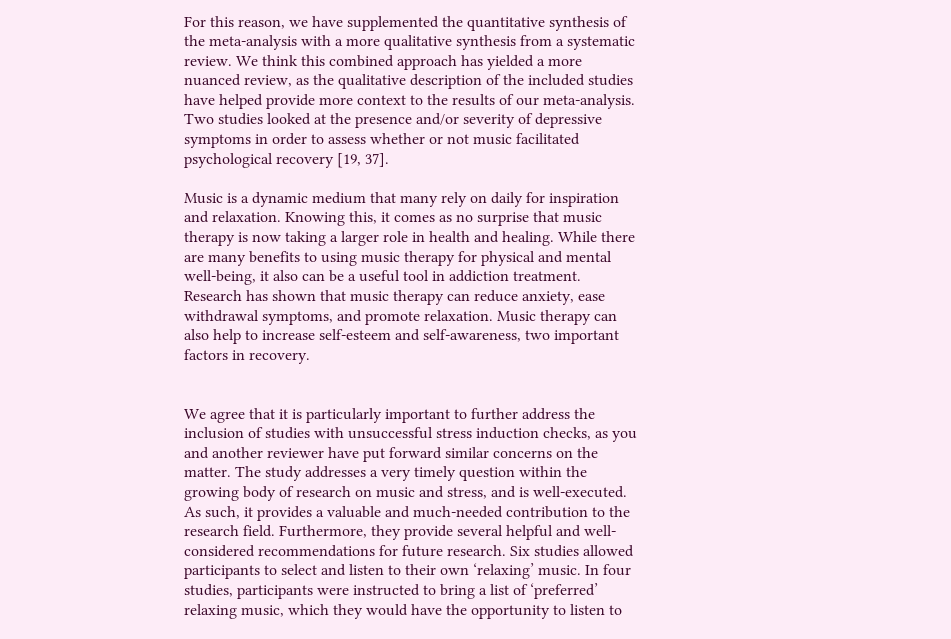For this reason, we have supplemented the quantitative synthesis of the meta-analysis with a more qualitative synthesis from a systematic review. We think this combined approach has yielded a more nuanced review, as the qualitative description of the included studies have helped provide more context to the results of our meta-analysis. Two studies looked at the presence and/or severity of depressive symptoms in order to assess whether or not music facilitated psychological recovery [19, 37].

Music is a dynamic medium that many rely on daily for inspiration and relaxation. Knowing this, it comes as no surprise that music therapy is now taking a larger role in health and healing. While there are many benefits to using music therapy for physical and mental well-being, it also can be a useful tool in addiction treatment. Research has shown that music therapy can reduce anxiety, ease withdrawal symptoms, and promote relaxation. Music therapy can also help to increase self-esteem and self-awareness, two important factors in recovery.


We agree that it is particularly important to further address the inclusion of studies with unsuccessful stress induction checks, as you and another reviewer have put forward similar concerns on the matter. The study addresses a very timely question within the growing body of research on music and stress, and is well-executed. As such, it provides a valuable and much-needed contribution to the research field. Furthermore, they provide several helpful and well-considered recommendations for future research. Six studies allowed participants to select and listen to their own ‘relaxing’ music. In four studies, participants were instructed to bring a list of ‘preferred’ relaxing music, which they would have the opportunity to listen to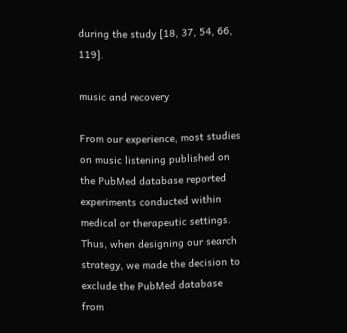during the study [18, 37, 54, 66, 119].

music and recovery

From our experience, most studies on music listening published on the PubMed database reported experiments conducted within medical or therapeutic settings. Thus, when designing our search strategy, we made the decision to exclude the PubMed database from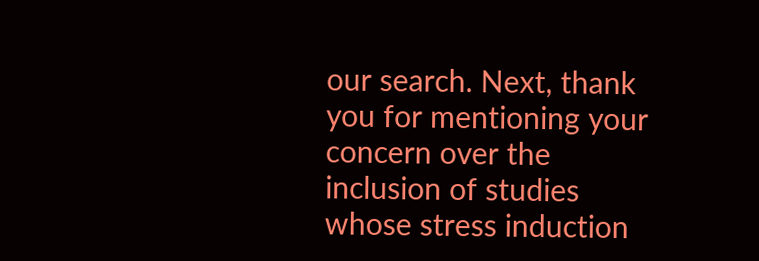our search. Next, thank you for mentioning your concern over the inclusion of studies whose stress induction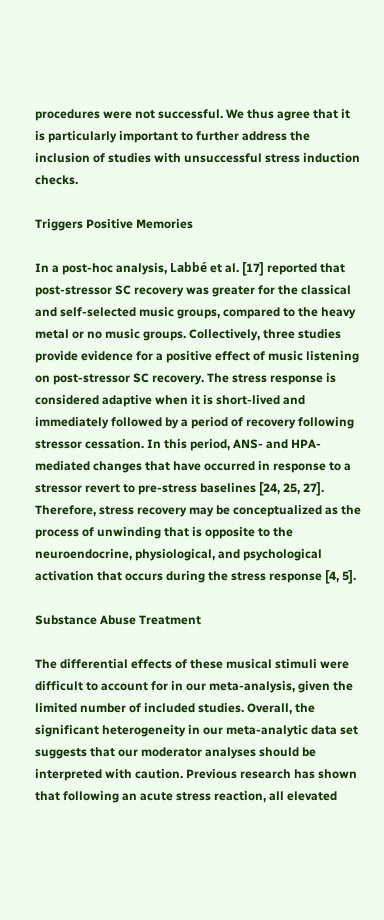procedures were not successful. We thus agree that it is particularly important to further address the inclusion of studies with unsuccessful stress induction checks.

Triggers Positive Memories

In a post-hoc analysis, Labbé et al. [17] reported that post-stressor SC recovery was greater for the classical and self-selected music groups, compared to the heavy metal or no music groups. Collectively, three studies provide evidence for a positive effect of music listening on post-stressor SC recovery. The stress response is considered adaptive when it is short-lived and immediately followed by a period of recovery following stressor cessation. In this period, ANS- and HPA-mediated changes that have occurred in response to a stressor revert to pre-stress baselines [24, 25, 27]. Therefore, stress recovery may be conceptualized as the process of unwinding that is opposite to the neuroendocrine, physiological, and psychological activation that occurs during the stress response [4, 5].

Substance Abuse Treatment

The differential effects of these musical stimuli were difficult to account for in our meta-analysis, given the limited number of included studies. Overall, the significant heterogeneity in our meta-analytic data set suggests that our moderator analyses should be interpreted with caution. Previous research has shown that following an acute stress reaction, all elevated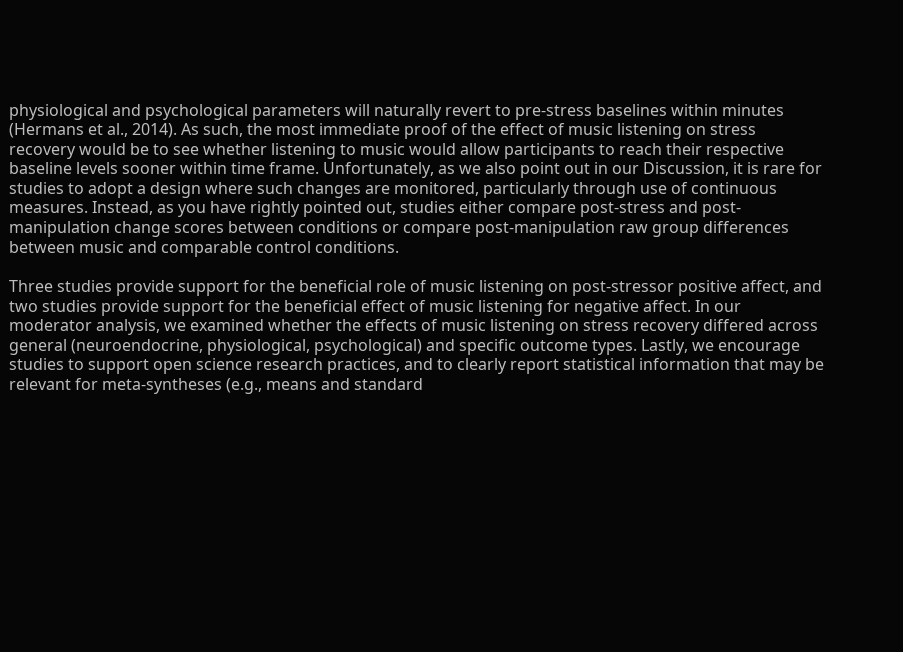physiological and psychological parameters will naturally revert to pre-stress baselines within minutes (Hermans et al., 2014). As such, the most immediate proof of the effect of music listening on stress recovery would be to see whether listening to music would allow participants to reach their respective baseline levels sooner within time frame. Unfortunately, as we also point out in our Discussion, it is rare for studies to adopt a design where such changes are monitored, particularly through use of continuous measures. Instead, as you have rightly pointed out, studies either compare post-stress and post-manipulation change scores between conditions or compare post-manipulation raw group differences between music and comparable control conditions.

Three studies provide support for the beneficial role of music listening on post-stressor positive affect, and two studies provide support for the beneficial effect of music listening for negative affect. In our moderator analysis, we examined whether the effects of music listening on stress recovery differed across general (neuroendocrine, physiological, psychological) and specific outcome types. Lastly, we encourage studies to support open science research practices, and to clearly report statistical information that may be relevant for meta-syntheses (e.g., means and standard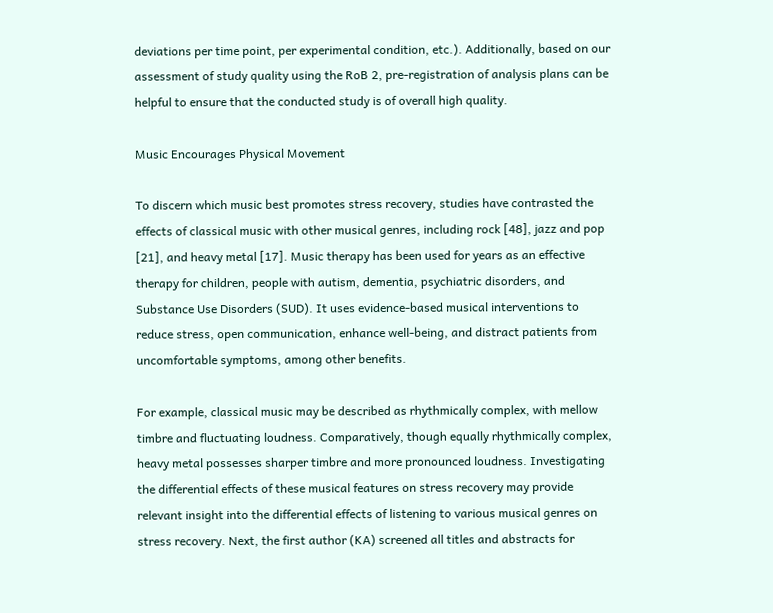deviations per time point, per experimental condition, etc.). Additionally, based on our assessment of study quality using the RoB 2, pre-registration of analysis plans can be helpful to ensure that the conducted study is of overall high quality.

Music Encourages Physical Movement

To discern which music best promotes stress recovery, studies have contrasted the effects of classical music with other musical genres, including rock [48], jazz and pop [21], and heavy metal [17]. Music therapy has been used for years as an effective therapy for children, people with autism, dementia, psychiatric disorders, and Substance Use Disorders (SUD). It uses evidence-based musical interventions to reduce stress, open communication, enhance well-being, and distract patients from uncomfortable symptoms, among other benefits.

For example, classical music may be described as rhythmically complex, with mellow timbre and fluctuating loudness. Comparatively, though equally rhythmically complex, heavy metal possesses sharper timbre and more pronounced loudness. Investigating the differential effects of these musical features on stress recovery may provide relevant insight into the differential effects of listening to various musical genres on stress recovery. Next, the first author (KA) screened all titles and abstracts for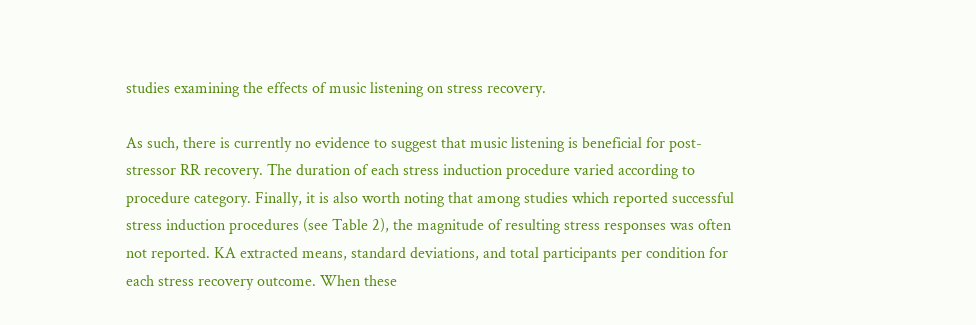studies examining the effects of music listening on stress recovery.

As such, there is currently no evidence to suggest that music listening is beneficial for post-stressor RR recovery. The duration of each stress induction procedure varied according to procedure category. Finally, it is also worth noting that among studies which reported successful stress induction procedures (see Table 2), the magnitude of resulting stress responses was often not reported. KA extracted means, standard deviations, and total participants per condition for each stress recovery outcome. When these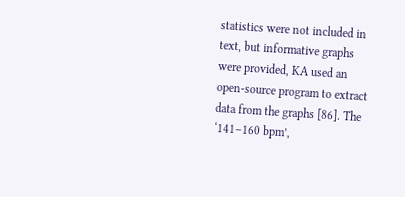statistics were not included in text, but informative graphs were provided, KA used an open-source program to extract data from the graphs [86]. The ‘141–160 bpm’,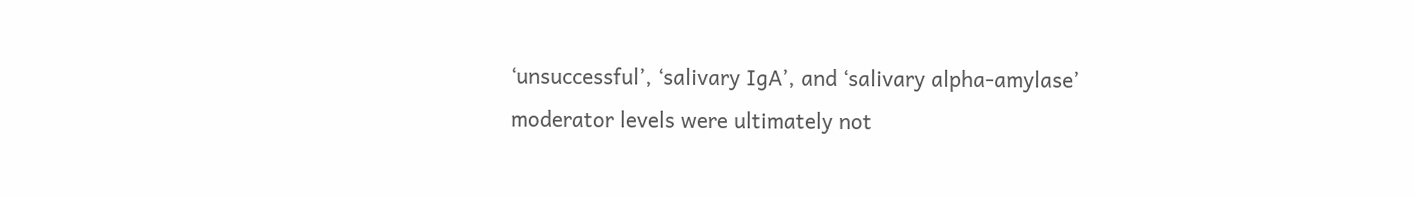‘unsuccessful’, ‘salivary IgA’, and ‘salivary alpha-amylase’ moderator levels were ultimately not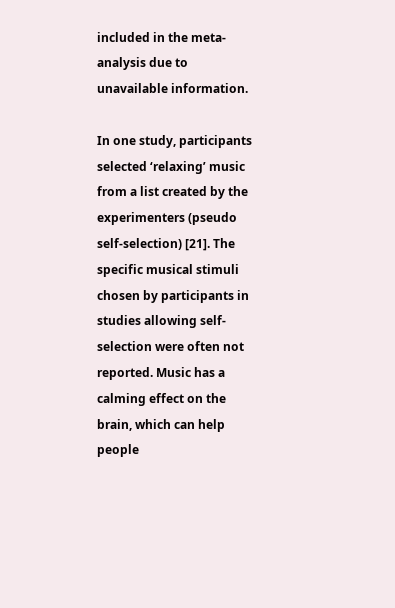included in the meta-analysis due to unavailable information.

In one study, participants selected ‘relaxing’ music from a list created by the experimenters (pseudo self-selection) [21]. The specific musical stimuli chosen by participants in studies allowing self-selection were often not reported. Music has a calming effect on the brain, which can help people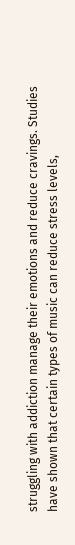struggling with addiction manage their emotions and reduce cravings. Studies have shown that certain types of music can reduce stress levels,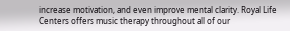increase motivation, and even improve mental clarity. Royal Life Centers offers music therapy throughout all of our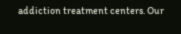addiction treatment centers. Our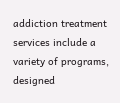addiction treatment services include a variety of programs, designed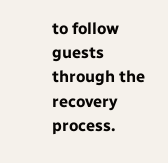to follow guests through the recovery process.